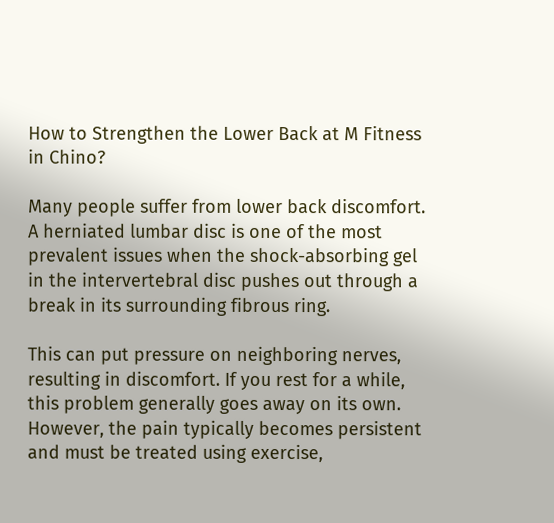How to Strengthen the Lower Back at M Fitness in Chino?

Many people suffer from lower back discomfort. A herniated lumbar disc is one of the most prevalent issues when the shock-absorbing gel in the intervertebral disc pushes out through a break in its surrounding fibrous ring.

This can put pressure on neighboring nerves, resulting in discomfort. If you rest for a while, this problem generally goes away on its own. However, the pain typically becomes persistent and must be treated using exercise,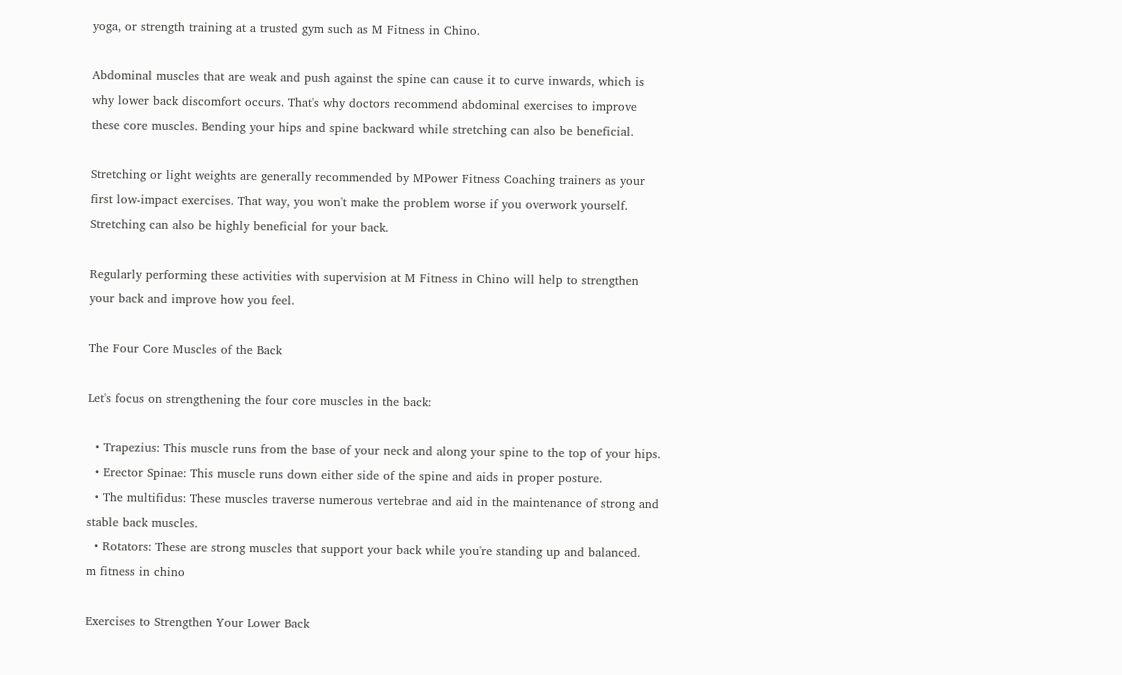yoga, or strength training at a trusted gym such as M Fitness in Chino.

Abdominal muscles that are weak and push against the spine can cause it to curve inwards, which is why lower back discomfort occurs. That's why doctors recommend abdominal exercises to improve these core muscles. Bending your hips and spine backward while stretching can also be beneficial.

Stretching or light weights are generally recommended by MPower Fitness Coaching trainers as your first low-impact exercises. That way, you won't make the problem worse if you overwork yourself. Stretching can also be highly beneficial for your back.

Regularly performing these activities with supervision at M Fitness in Chino will help to strengthen your back and improve how you feel.

The Four Core Muscles of the Back

Let's focus on strengthening the four core muscles in the back:

  • Trapezius: This muscle runs from the base of your neck and along your spine to the top of your hips.
  • Erector Spinae: This muscle runs down either side of the spine and aids in proper posture.
  • The multifidus: These muscles traverse numerous vertebrae and aid in the maintenance of strong and stable back muscles.
  • Rotators: These are strong muscles that support your back while you're standing up and balanced.
m fitness in chino

Exercises to Strengthen Your Lower Back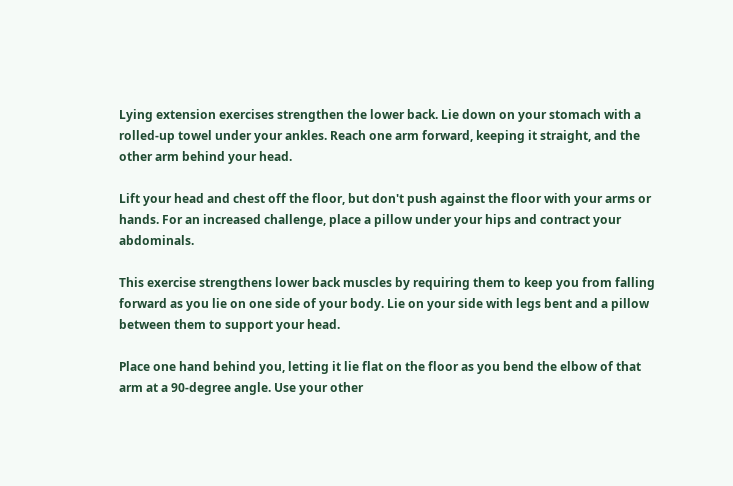Lying extension exercises strengthen the lower back. Lie down on your stomach with a rolled-up towel under your ankles. Reach one arm forward, keeping it straight, and the other arm behind your head.

Lift your head and chest off the floor, but don't push against the floor with your arms or hands. For an increased challenge, place a pillow under your hips and contract your abdominals.

This exercise strengthens lower back muscles by requiring them to keep you from falling forward as you lie on one side of your body. Lie on your side with legs bent and a pillow between them to support your head.

Place one hand behind you, letting it lie flat on the floor as you bend the elbow of that arm at a 90-degree angle. Use your other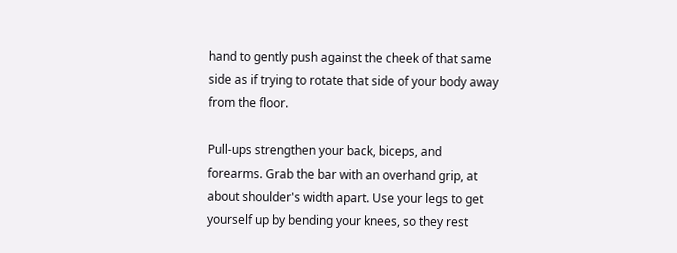hand to gently push against the cheek of that same side as if trying to rotate that side of your body away from the floor.

Pull-ups strengthen your back, biceps, and forearms. Grab the bar with an overhand grip, at about shoulder's width apart. Use your legs to get yourself up by bending your knees, so they rest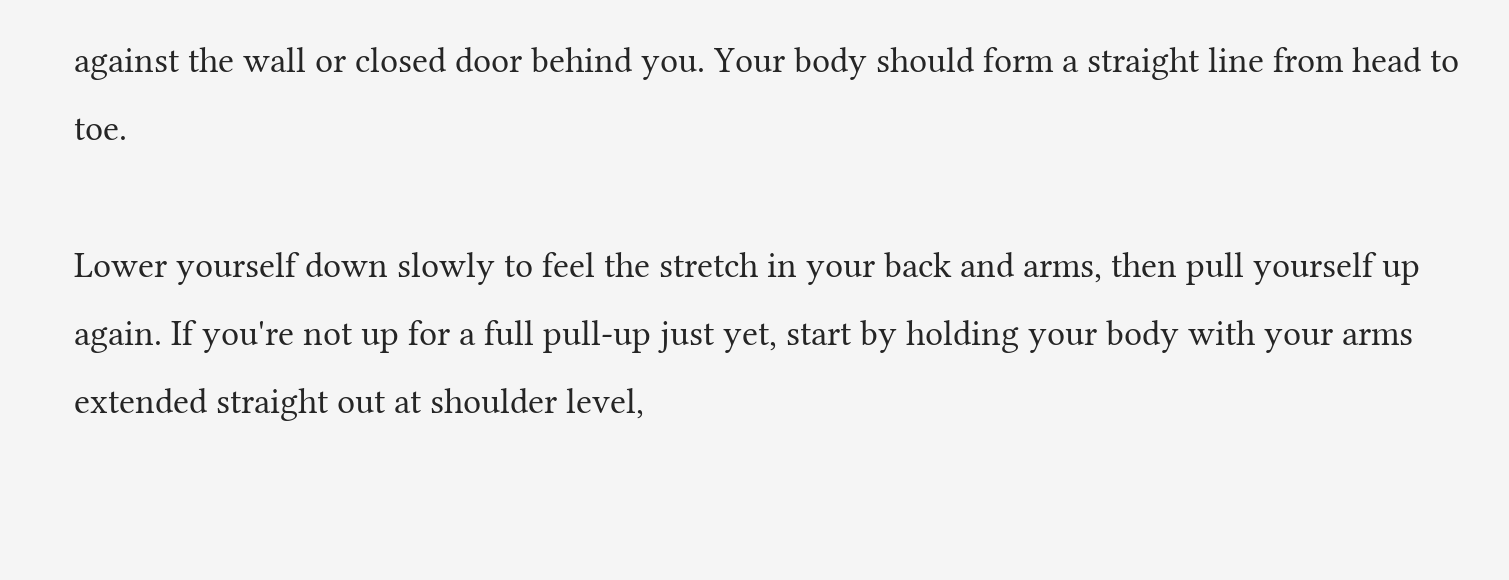against the wall or closed door behind you. Your body should form a straight line from head to toe.

Lower yourself down slowly to feel the stretch in your back and arms, then pull yourself up again. If you're not up for a full pull-up just yet, start by holding your body with your arms extended straight out at shoulder level,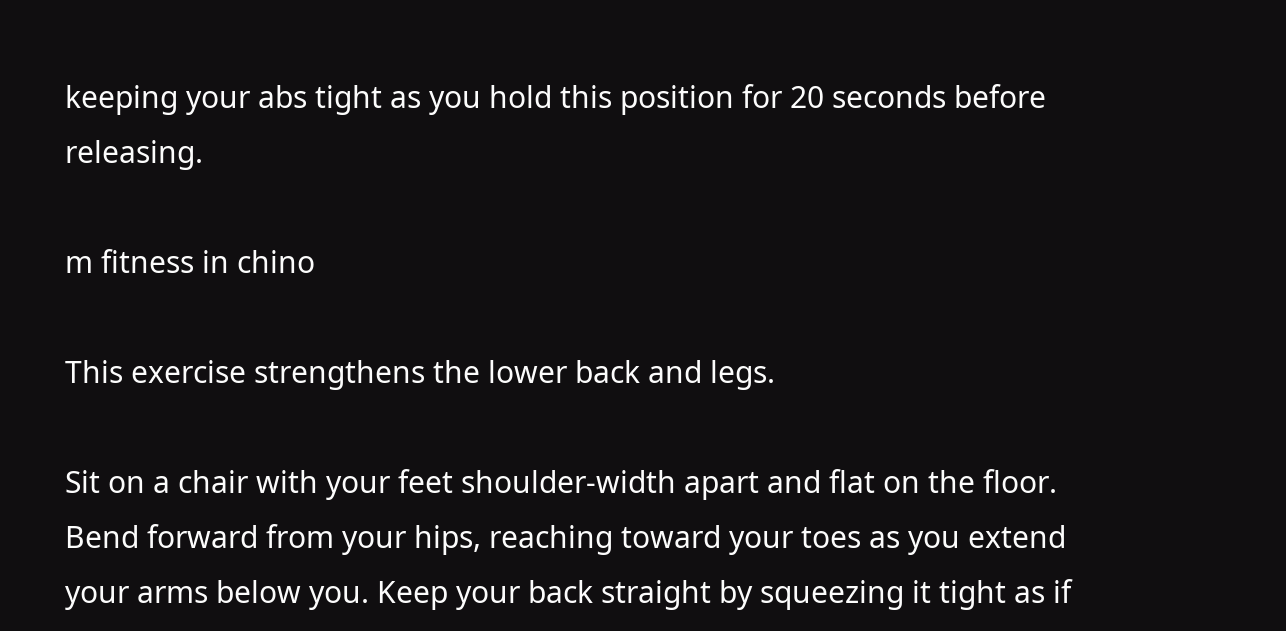keeping your abs tight as you hold this position for 20 seconds before releasing.

m fitness in chino

This exercise strengthens the lower back and legs.

Sit on a chair with your feet shoulder-width apart and flat on the floor. Bend forward from your hips, reaching toward your toes as you extend your arms below you. Keep your back straight by squeezing it tight as if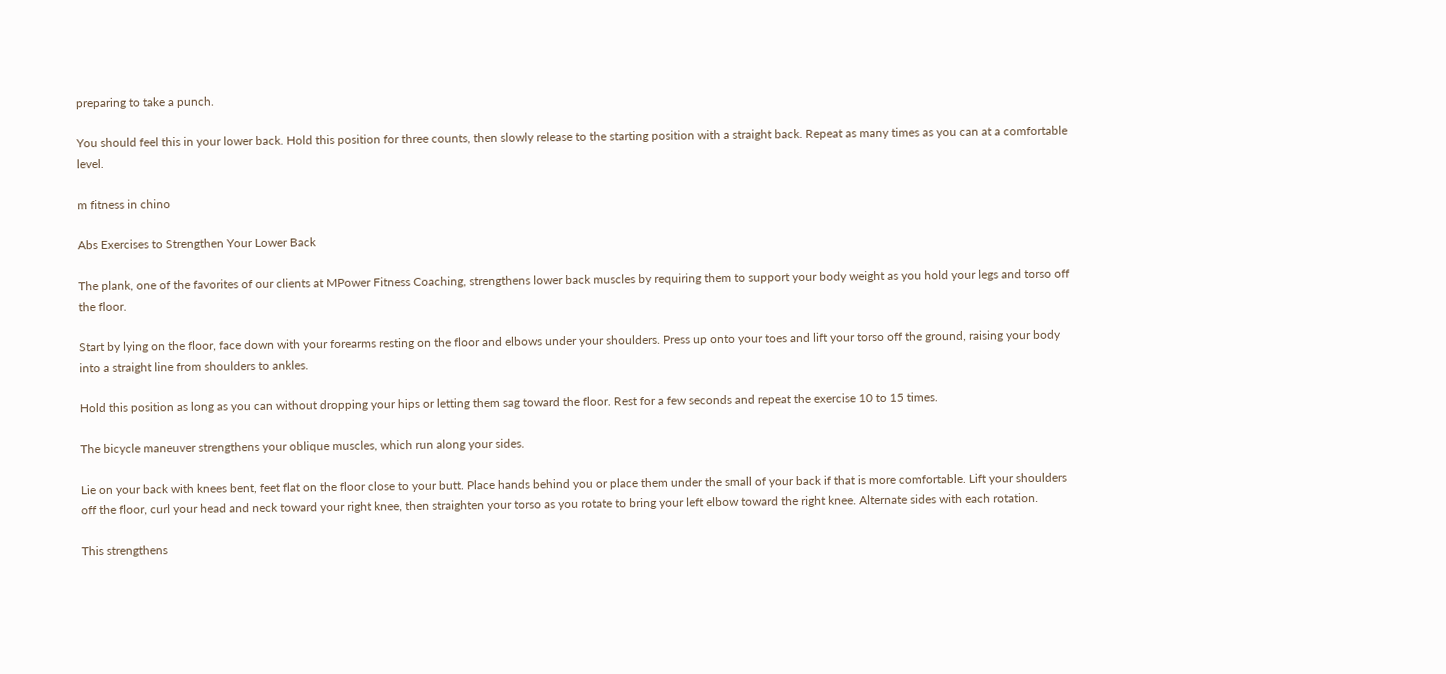preparing to take a punch.

You should feel this in your lower back. Hold this position for three counts, then slowly release to the starting position with a straight back. Repeat as many times as you can at a comfortable level.

m fitness in chino

Abs Exercises to Strengthen Your Lower Back

The plank, one of the favorites of our clients at MPower Fitness Coaching, strengthens lower back muscles by requiring them to support your body weight as you hold your legs and torso off the floor.

Start by lying on the floor, face down with your forearms resting on the floor and elbows under your shoulders. Press up onto your toes and lift your torso off the ground, raising your body into a straight line from shoulders to ankles.

Hold this position as long as you can without dropping your hips or letting them sag toward the floor. Rest for a few seconds and repeat the exercise 10 to 15 times.

The bicycle maneuver strengthens your oblique muscles, which run along your sides.

Lie on your back with knees bent, feet flat on the floor close to your butt. Place hands behind you or place them under the small of your back if that is more comfortable. Lift your shoulders off the floor, curl your head and neck toward your right knee, then straighten your torso as you rotate to bring your left elbow toward the right knee. Alternate sides with each rotation.

This strengthens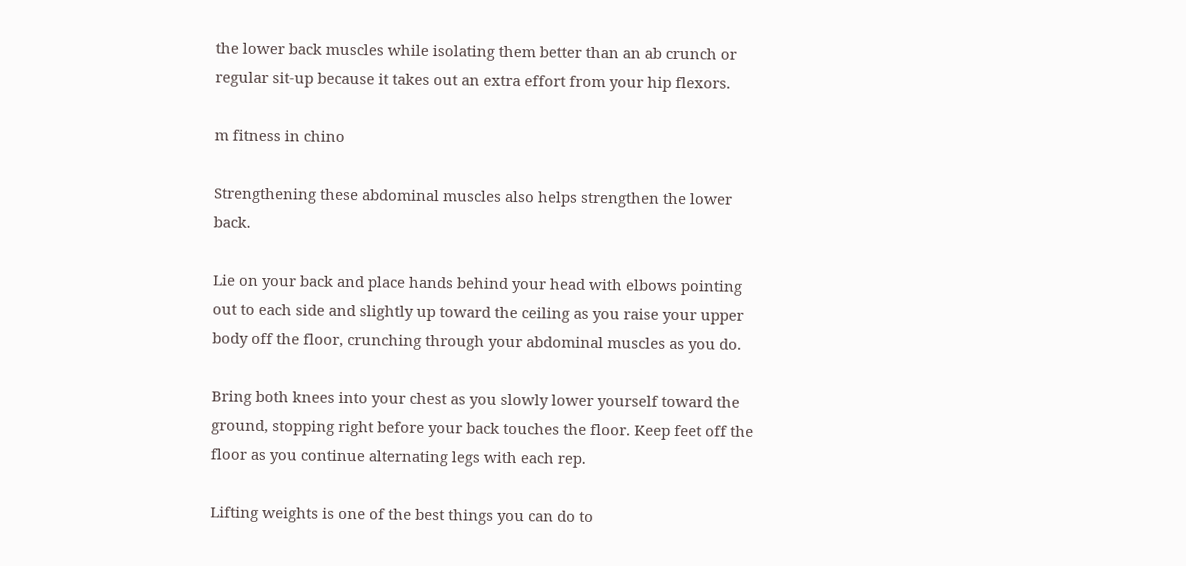the lower back muscles while isolating them better than an ab crunch or regular sit-up because it takes out an extra effort from your hip flexors.

m fitness in chino

Strengthening these abdominal muscles also helps strengthen the lower back.

Lie on your back and place hands behind your head with elbows pointing out to each side and slightly up toward the ceiling as you raise your upper body off the floor, crunching through your abdominal muscles as you do.

Bring both knees into your chest as you slowly lower yourself toward the ground, stopping right before your back touches the floor. Keep feet off the floor as you continue alternating legs with each rep.

Lifting weights is one of the best things you can do to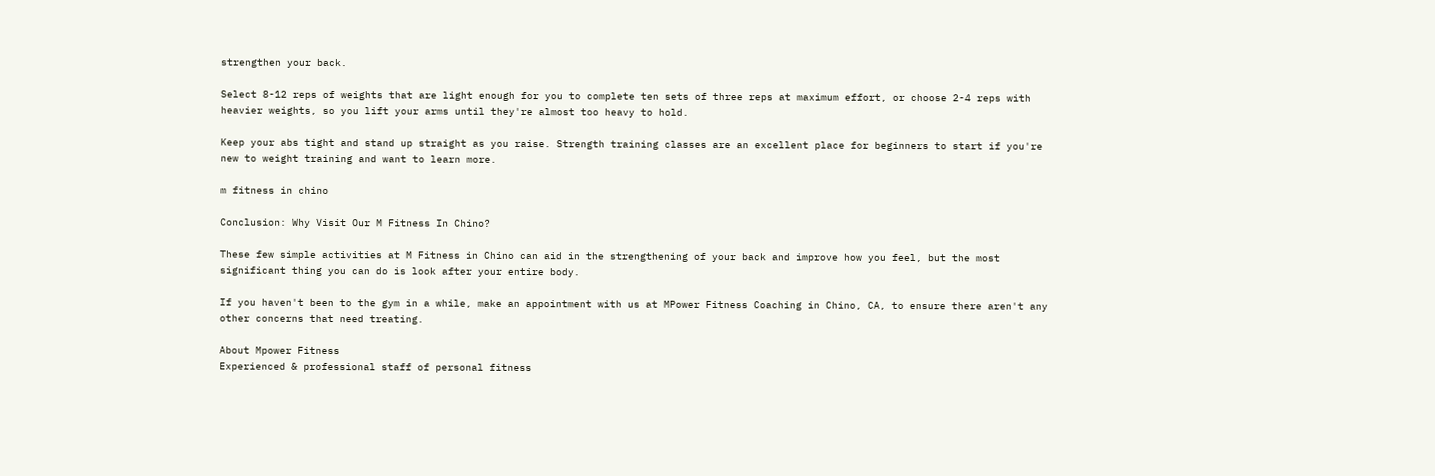strengthen your back.

Select 8-12 reps of weights that are light enough for you to complete ten sets of three reps at maximum effort, or choose 2-4 reps with heavier weights, so you lift your arms until they're almost too heavy to hold.

Keep your abs tight and stand up straight as you raise. Strength training classes are an excellent place for beginners to start if you're new to weight training and want to learn more.

m fitness in chino

Conclusion: Why Visit Our M Fitness In Chino?

These few simple activities at M Fitness in Chino can aid in the strengthening of your back and improve how you feel, but the most significant thing you can do is look after your entire body.

If you haven't been to the gym in a while, make an appointment with us at MPower Fitness Coaching in Chino, CA, to ensure there aren't any other concerns that need treating.

About Mpower Fitness
Experienced & professional staff of personal fitness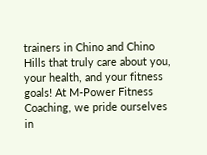trainers in Chino and Chino Hills that truly care about you, your health, and your fitness goals! At M-Power Fitness Coaching, we pride ourselves in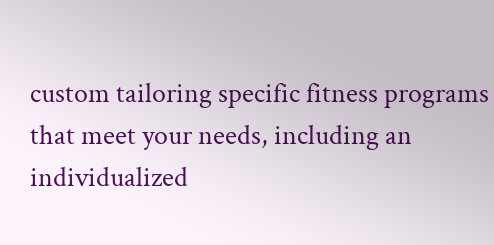custom tailoring specific fitness programs that meet your needs, including an individualized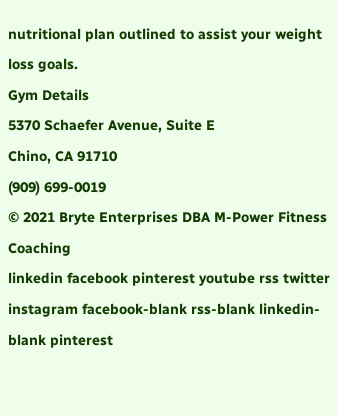nutritional plan outlined to assist your weight loss goals.
Gym Details
5370 Schaefer Avenue, Suite E
Chino, CA 91710
(909) 699-0019
© 2021 Bryte Enterprises DBA M-Power Fitness Coaching
linkedin facebook pinterest youtube rss twitter instagram facebook-blank rss-blank linkedin-blank pinterest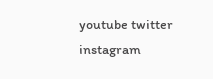youtube twitter instagram